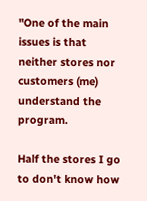"One of the main issues is that neither stores nor customers (me) understand the program.

Half the stores I go to don't know how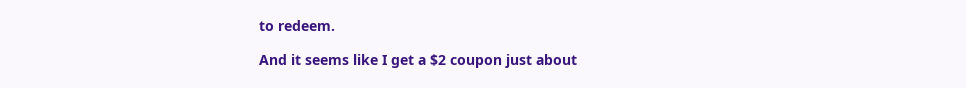to redeem.

And it seems like I get a $2 coupon just about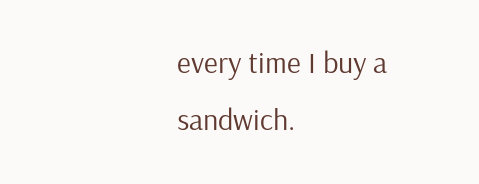every time I buy a sandwich.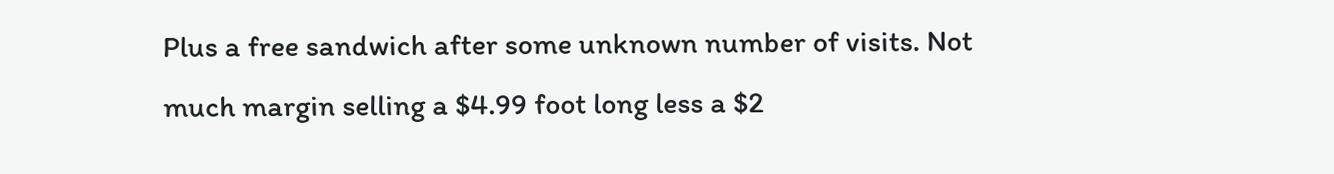Plus a free sandwich after some unknown number of visits. Not much margin selling a $4.99 foot long less a $2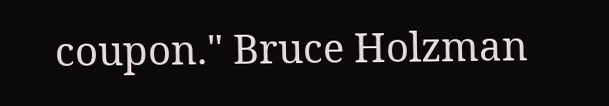coupon." Bruce Holzman